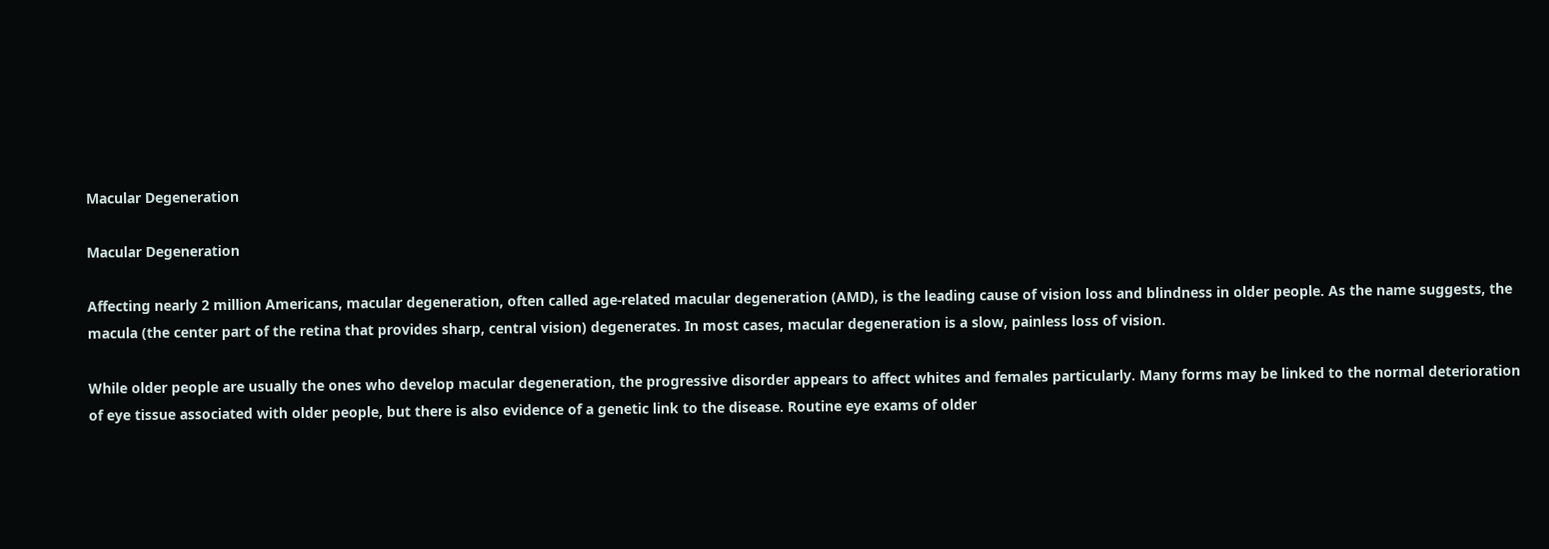Macular Degeneration

Macular Degeneration

Affecting nearly 2 million Americans, macular degeneration, often called age-related macular degeneration (AMD), is the leading cause of vision loss and blindness in older people. As the name suggests, the macula (the center part of the retina that provides sharp, central vision) degenerates. In most cases, macular degeneration is a slow, painless loss of vision.

While older people are usually the ones who develop macular degeneration, the progressive disorder appears to affect whites and females particularly. Many forms may be linked to the normal deterioration of eye tissue associated with older people, but there is also evidence of a genetic link to the disease. Routine eye exams of older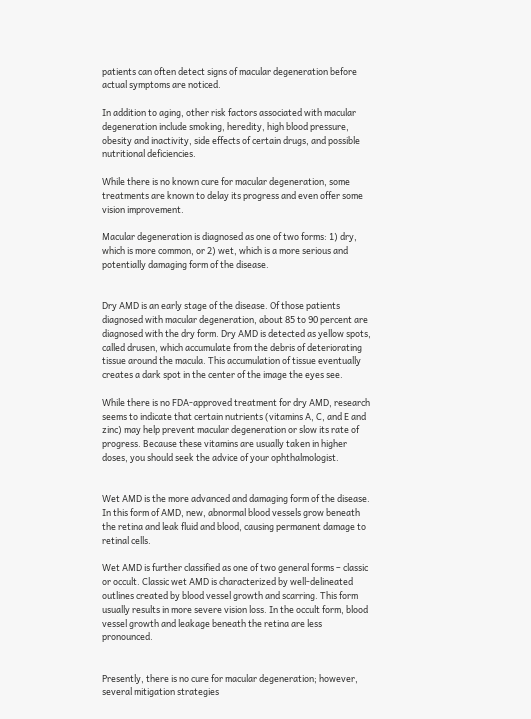patients can often detect signs of macular degeneration before actual symptoms are noticed.

In addition to aging, other risk factors associated with macular degeneration include smoking, heredity, high blood pressure, obesity and inactivity, side effects of certain drugs, and possible nutritional deficiencies.

While there is no known cure for macular degeneration, some treatments are known to delay its progress and even offer some vision improvement.

Macular degeneration is diagnosed as one of two forms: 1) dry, which is more common, or 2) wet, which is a more serious and potentially damaging form of the disease.


Dry AMD is an early stage of the disease. Of those patients diagnosed with macular degeneration, about 85 to 90 percent are diagnosed with the dry form. Dry AMD is detected as yellow spots, called drusen, which accumulate from the debris of deteriorating tissue around the macula. This accumulation of tissue eventually creates a dark spot in the center of the image the eyes see.

While there is no FDA-approved treatment for dry AMD, research seems to indicate that certain nutrients (vitamins A, C, and E and zinc) may help prevent macular degeneration or slow its rate of progress. Because these vitamins are usually taken in higher doses, you should seek the advice of your ophthalmologist.


Wet AMD is the more advanced and damaging form of the disease. In this form of AMD, new, abnormal blood vessels grow beneath the retina and leak fluid and blood, causing permanent damage to retinal cells.

Wet AMD is further classified as one of two general forms – classic or occult. Classic wet AMD is characterized by well-delineated outlines created by blood vessel growth and scarring. This form usually results in more severe vision loss. In the occult form, blood vessel growth and leakage beneath the retina are less pronounced.


Presently, there is no cure for macular degeneration; however, several mitigation strategies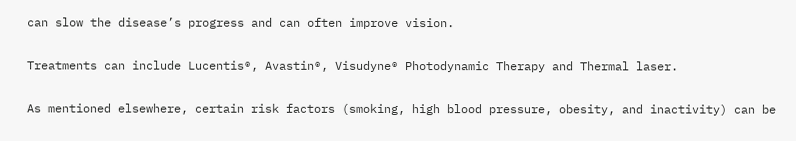can slow the disease’s progress and can often improve vision.

Treatments can include Lucentis®, Avastin®, Visudyne® Photodynamic Therapy and Thermal laser.

As mentioned elsewhere, certain risk factors (smoking, high blood pressure, obesity, and inactivity) can be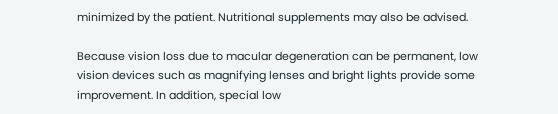minimized by the patient. Nutritional supplements may also be advised.

Because vision loss due to macular degeneration can be permanent, low vision devices such as magnifying lenses and bright lights provide some improvement. In addition, special low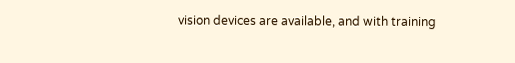vision devices are available, and with training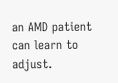an AMD patient can learn to adjust.